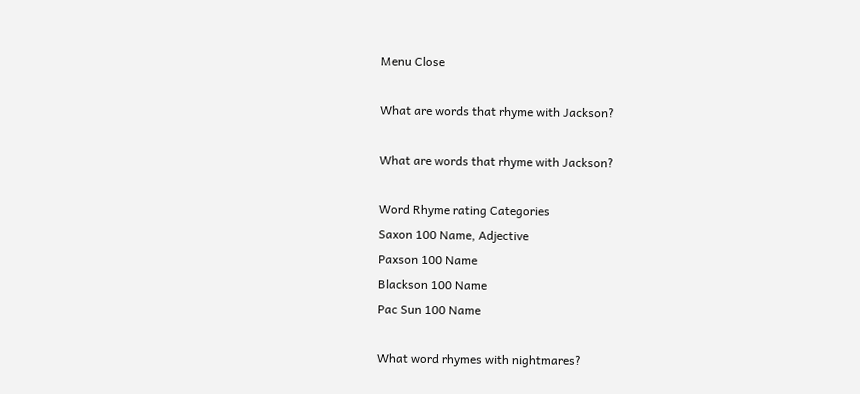Menu Close

What are words that rhyme with Jackson?

What are words that rhyme with Jackson?

Word Rhyme rating Categories
Saxon 100 Name, Adjective
Paxson 100 Name
Blackson 100 Name
Pac Sun 100 Name

What word rhymes with nightmares?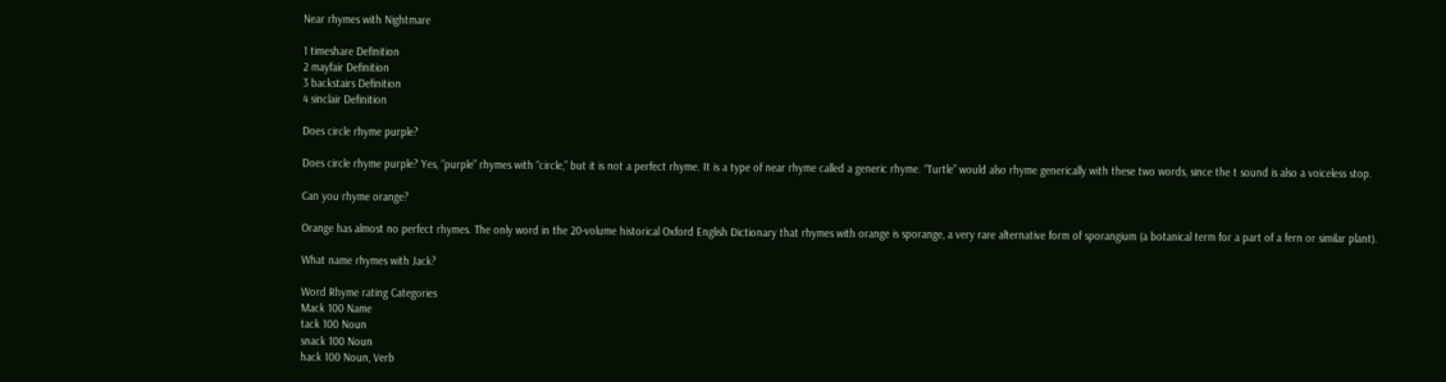Near rhymes with Nightmare

1 timeshare Definition
2 mayfair Definition
3 backstairs Definition
4 sinclair Definition

Does circle rhyme purple?

Does circle rhyme purple? Yes, “purple” rhymes with “circle,” but it is not a perfect rhyme. It is a type of near rhyme called a generic rhyme. “Turtle” would also rhyme generically with these two words, since the t sound is also a voiceless stop.

Can you rhyme orange?

Orange has almost no perfect rhymes. The only word in the 20-volume historical Oxford English Dictionary that rhymes with orange is sporange, a very rare alternative form of sporangium (a botanical term for a part of a fern or similar plant).

What name rhymes with Jack?

Word Rhyme rating Categories
Mack 100 Name
tack 100 Noun
snack 100 Noun
hack 100 Noun, Verb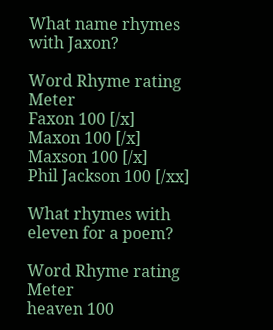What name rhymes with Jaxon?

Word Rhyme rating Meter
Faxon 100 [/x]
Maxon 100 [/x]
Maxson 100 [/x]
Phil Jackson 100 [/xx]

What rhymes with eleven for a poem?

Word Rhyme rating Meter
heaven 100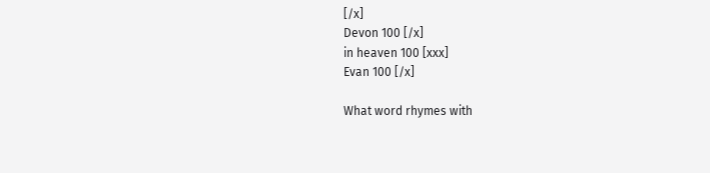[/x]
Devon 100 [/x]
in heaven 100 [xxx]
Evan 100 [/x]

What word rhymes with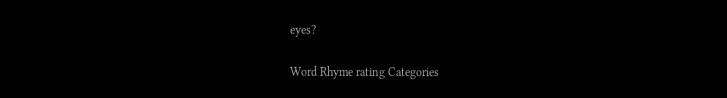eyes?

Word Rhyme rating Categories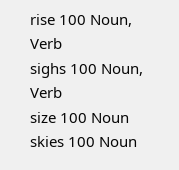rise 100 Noun, Verb
sighs 100 Noun, Verb
size 100 Noun
skies 100 Noun